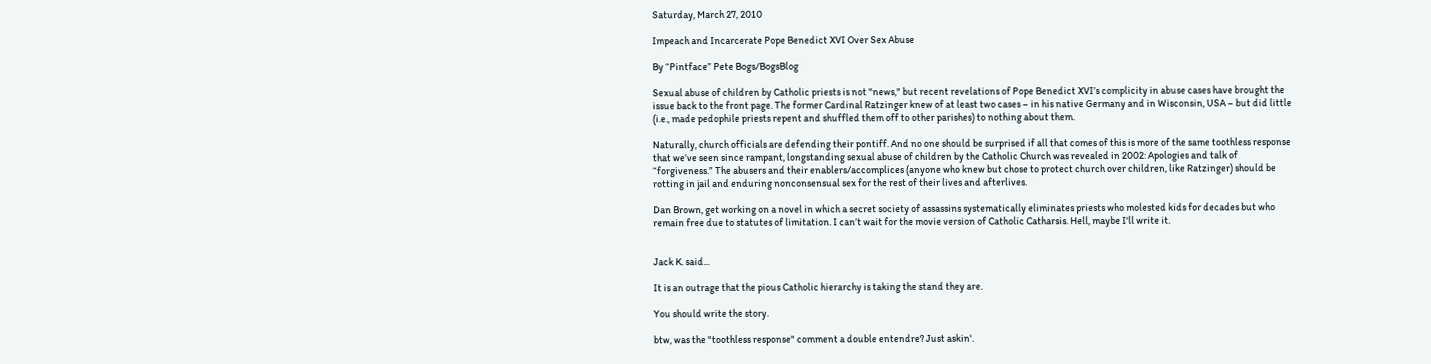Saturday, March 27, 2010

Impeach and Incarcerate Pope Benedict XVI Over Sex Abuse

By “Pintface” Pete Bogs/BogsBlog

Sexual abuse of children by Catholic priests is not "news," but recent revelations of Pope Benedict XVI’s complicity in abuse cases have brought the issue back to the front page. The former Cardinal Ratzinger knew of at least two cases – in his native Germany and in Wisconsin, USA – but did little (i.e., made pedophile priests repent and shuffled them off to other parishes) to nothing about them.

Naturally, church officials are defending their pontiff. And no one should be surprised if all that comes of this is more of the same toothless response that we’ve seen since rampant, longstanding sexual abuse of children by the Catholic Church was revealed in 2002: Apologies and talk of “forgiveness.” The abusers and their enablers/accomplices (anyone who knew but chose to protect church over children, like Ratzinger) should be rotting in jail and enduring nonconsensual sex for the rest of their lives and afterlives.

Dan Brown, get working on a novel in which a secret society of assassins systematically eliminates priests who molested kids for decades but who remain free due to statutes of limitation. I can’t wait for the movie version of Catholic Catharsis. Hell, maybe I'll write it.


Jack K. said...

It is an outrage that the pious Catholic hierarchy is taking the stand they are.

You should write the story.

btw, was the "toothless response" comment a double entendre? Just askin'.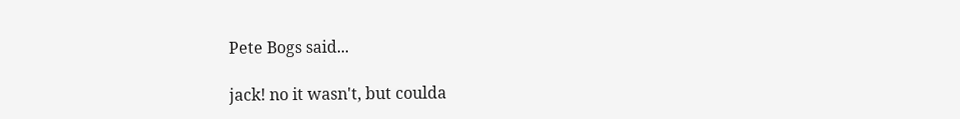Pete Bogs said...

jack! no it wasn't, but coulda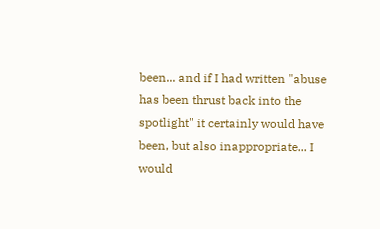been... and if I had written "abuse has been thrust back into the spotlight" it certainly would have been, but also inappropriate... I would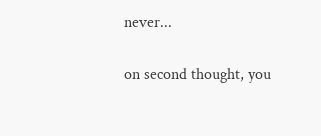never...

on second thought, you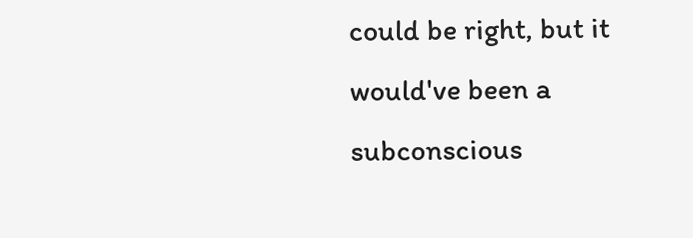could be right, but it would've been a subconscious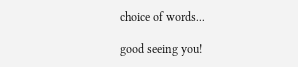choice of words...

good seeing you!